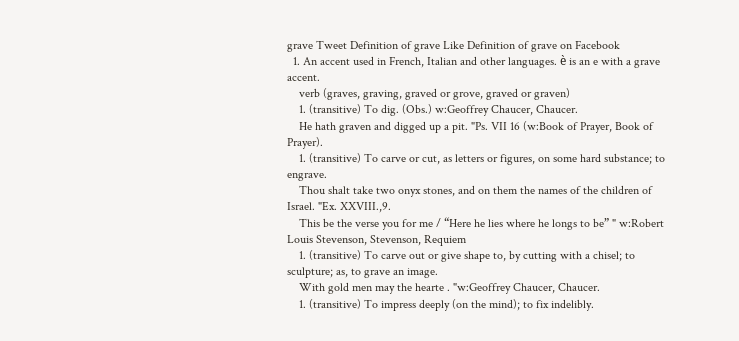grave Tweet Definition of grave Like Definition of grave on Facebook
  1. An accent used in French, Italian and other languages. è is an e with a grave accent.
    verb (graves, graving, graved or grove, graved or graven)
    1. (transitive) To dig. (Obs.) w:Geoffrey Chaucer, Chaucer.
    He hath graven and digged up a pit. "Ps. VII 16 (w:Book of Prayer, Book of Prayer).
    1. (transitive) To carve or cut, as letters or figures, on some hard substance; to engrave.
    Thou shalt take two onyx stones, and on them the names of the children of Israel. "Ex. XXVIII.,9.
    This be the verse you for me / “Here he lies where he longs to be” " w:Robert Louis Stevenson, Stevenson, Requiem
    1. (transitive) To carve out or give shape to, by cutting with a chisel; to sculpture; as, to grave an image.
    With gold men may the hearte . "w:Geoffrey Chaucer, Chaucer.
    1. (transitive) To impress deeply (on the mind); to fix indelibly.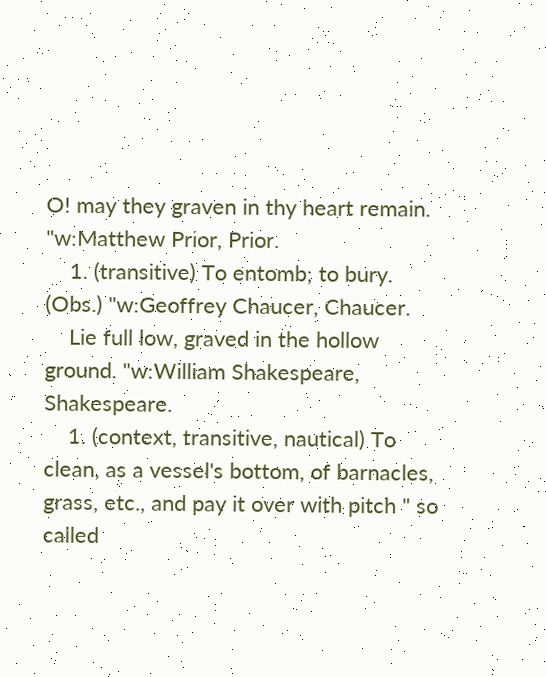O! may they graven in thy heart remain. "w:Matthew Prior, Prior.
    1. (transitive) To entomb; to bury. (Obs.) "w:Geoffrey Chaucer, Chaucer.
    Lie full low, graved in the hollow ground. "w:William Shakespeare, Shakespeare.
    1. (context, transitive, nautical) To clean, as a vessel's bottom, of barnacles, grass, etc., and pay it over with pitch " so called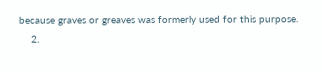because graves or greaves was formerly used for this purpose.
    2.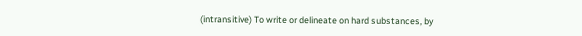(intransitive) To write or delineate on hard substances, by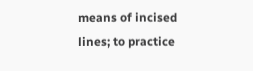means of incised lines; to practice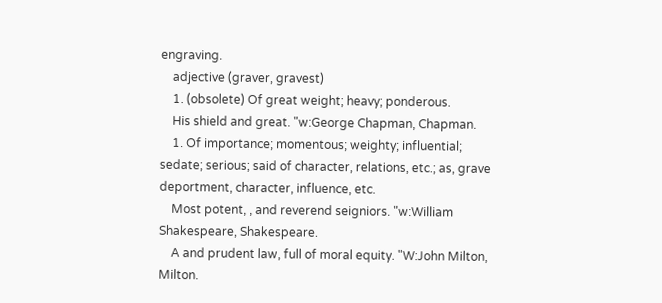engraving.
    adjective (graver, gravest)
    1. (obsolete) Of great weight; heavy; ponderous.
    His shield and great. "w:George Chapman, Chapman.
    1. Of importance; momentous; weighty; influential; sedate; serious; said of character, relations, etc.; as, grave deportment, character, influence, etc.
    Most potent, , and reverend seigniors. "w:William Shakespeare, Shakespeare.
    A and prudent law, full of moral equity. "W:John Milton, Milton.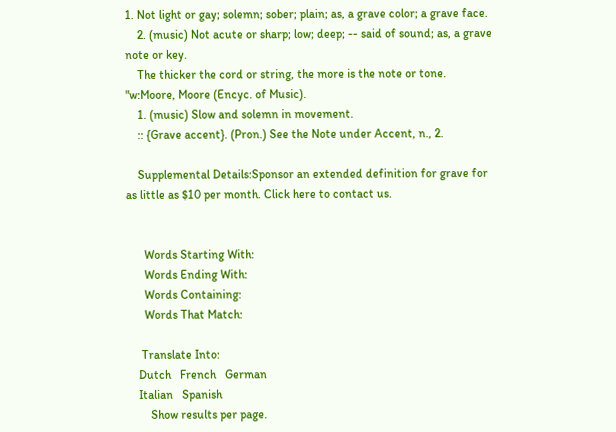1. Not light or gay; solemn; sober; plain; as, a grave color; a grave face.
    2. (music) Not acute or sharp; low; deep; -- said of sound; as, a grave note or key.
    The thicker the cord or string, the more is the note or tone. "w:Moore, Moore (Encyc. of Music).
    1. (music) Slow and solemn in movement.
    :: {Grave accent}. (Pron.) See the Note under Accent, n., 2.

    Supplemental Details:Sponsor an extended definition for grave for as little as $10 per month. Click here to contact us.


      Words Starting With:
      Words Ending With:
      Words Containing:
      Words That Match:

     Translate Into:
    Dutch   French   German
    Italian   Spanish
        Show results per page.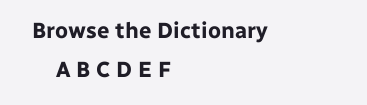Browse the Dictionary
    A B C D E F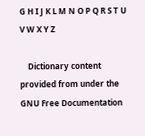G H I J K L M N O P Q R S T U V W X Y Z

    Dictionary content provided from under the GNU Free Documentation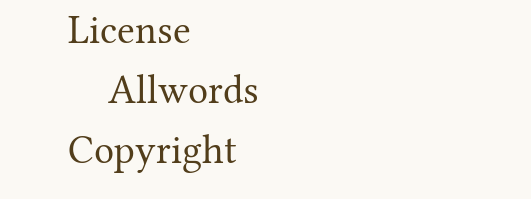License
    Allwords Copyright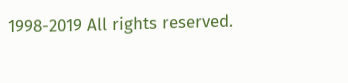1998-2019 All rights reserved.